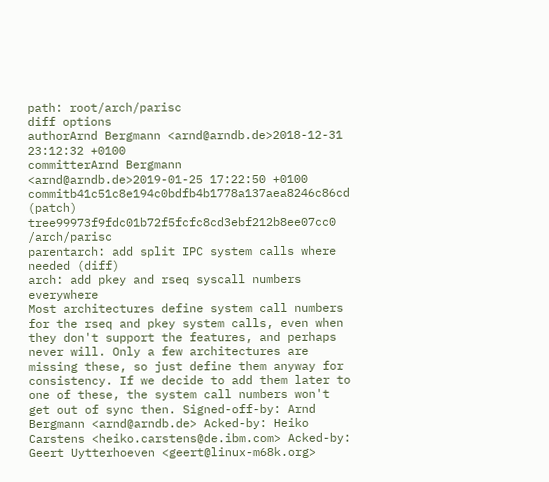path: root/arch/parisc
diff options
authorArnd Bergmann <arnd@arndb.de>2018-12-31 23:12:32 +0100
committerArnd Bergmann <arnd@arndb.de>2019-01-25 17:22:50 +0100
commitb41c51c8e194c0bdfb4b1778a137aea8246c86cd (patch)
tree99973f9fdc01b72f5fcfc8cd3ebf212b8ee07cc0 /arch/parisc
parentarch: add split IPC system calls where needed (diff)
arch: add pkey and rseq syscall numbers everywhere
Most architectures define system call numbers for the rseq and pkey system calls, even when they don't support the features, and perhaps never will. Only a few architectures are missing these, so just define them anyway for consistency. If we decide to add them later to one of these, the system call numbers won't get out of sync then. Signed-off-by: Arnd Bergmann <arnd@arndb.de> Acked-by: Heiko Carstens <heiko.carstens@de.ibm.com> Acked-by: Geert Uytterhoeven <geert@linux-m68k.org>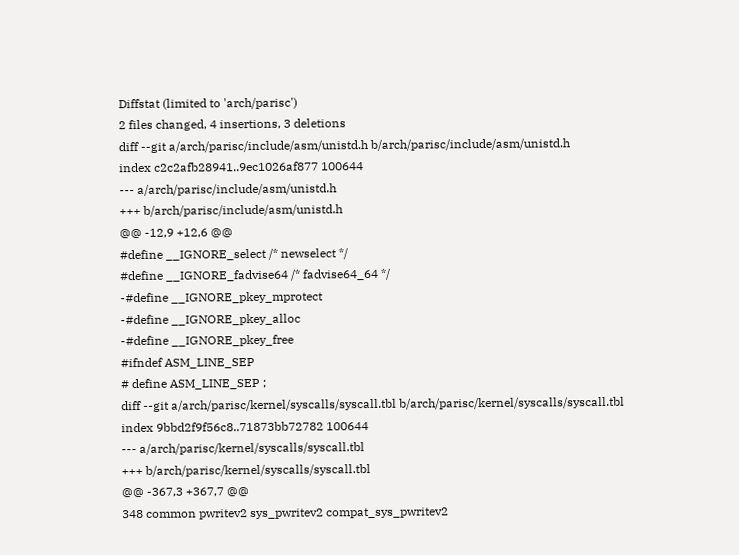Diffstat (limited to 'arch/parisc')
2 files changed, 4 insertions, 3 deletions
diff --git a/arch/parisc/include/asm/unistd.h b/arch/parisc/include/asm/unistd.h
index c2c2afb28941..9ec1026af877 100644
--- a/arch/parisc/include/asm/unistd.h
+++ b/arch/parisc/include/asm/unistd.h
@@ -12,9 +12,6 @@
#define __IGNORE_select /* newselect */
#define __IGNORE_fadvise64 /* fadvise64_64 */
-#define __IGNORE_pkey_mprotect
-#define __IGNORE_pkey_alloc
-#define __IGNORE_pkey_free
#ifndef ASM_LINE_SEP
# define ASM_LINE_SEP ;
diff --git a/arch/parisc/kernel/syscalls/syscall.tbl b/arch/parisc/kernel/syscalls/syscall.tbl
index 9bbd2f9f56c8..71873bb72782 100644
--- a/arch/parisc/kernel/syscalls/syscall.tbl
+++ b/arch/parisc/kernel/syscalls/syscall.tbl
@@ -367,3 +367,7 @@
348 common pwritev2 sys_pwritev2 compat_sys_pwritev2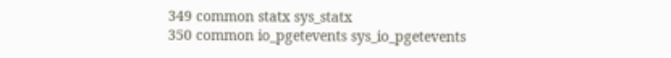349 common statx sys_statx
350 common io_pgetevents sys_io_pgetevents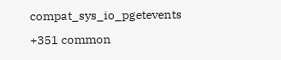compat_sys_io_pgetevents
+351 common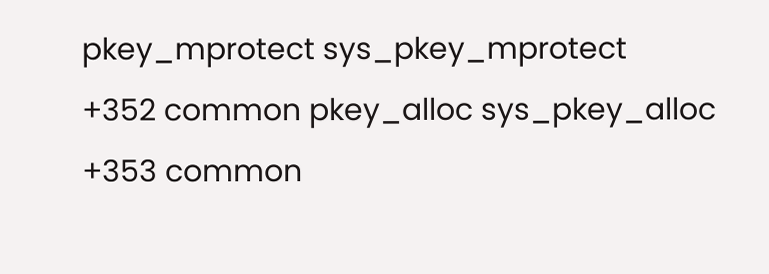pkey_mprotect sys_pkey_mprotect
+352 common pkey_alloc sys_pkey_alloc
+353 common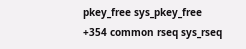pkey_free sys_pkey_free
+354 common rseq sys_rseq